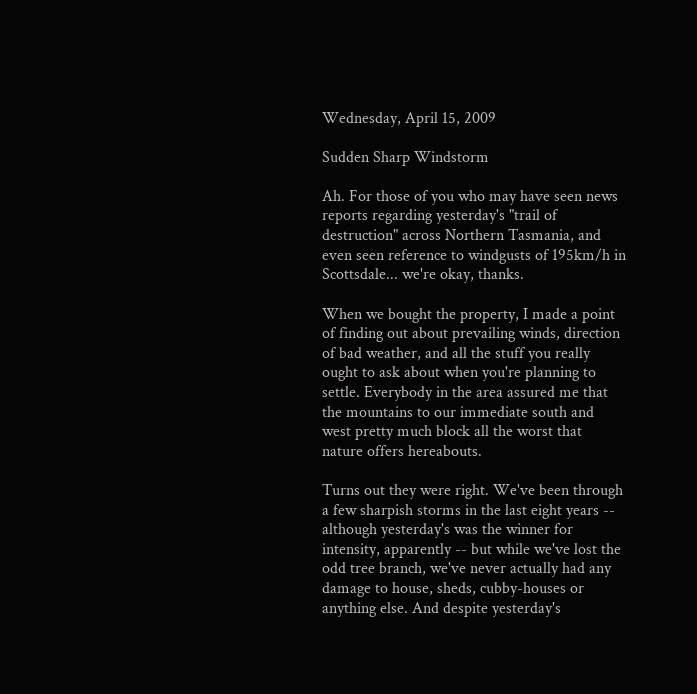Wednesday, April 15, 2009

Sudden Sharp Windstorm

Ah. For those of you who may have seen news reports regarding yesterday's "trail of destruction" across Northern Tasmania, and even seen reference to windgusts of 195km/h in Scottsdale... we're okay, thanks.

When we bought the property, I made a point of finding out about prevailing winds, direction of bad weather, and all the stuff you really ought to ask about when you're planning to settle. Everybody in the area assured me that the mountains to our immediate south and west pretty much block all the worst that nature offers hereabouts.

Turns out they were right. We've been through a few sharpish storms in the last eight years -- although yesterday's was the winner for intensity, apparently -- but while we've lost the odd tree branch, we've never actually had any damage to house, sheds, cubby-houses or anything else. And despite yesterday's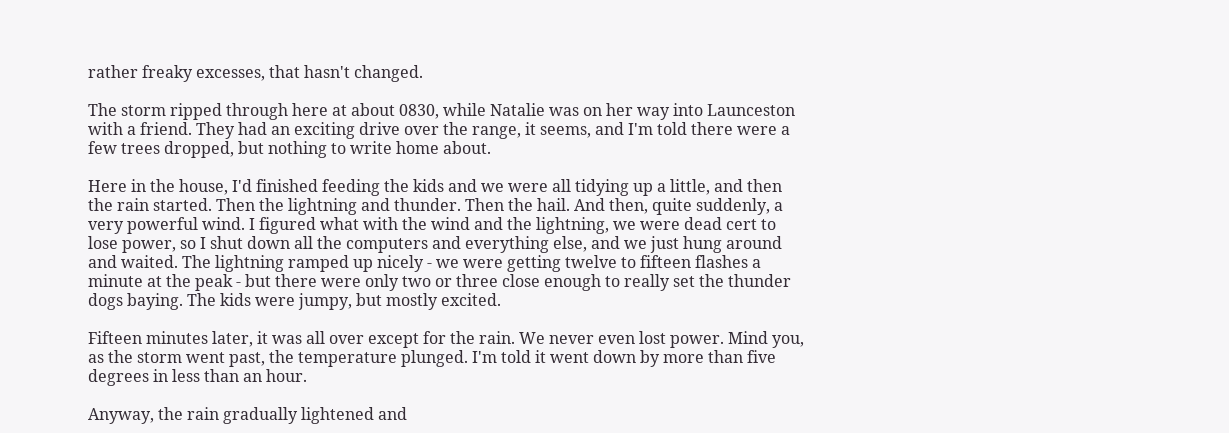rather freaky excesses, that hasn't changed.

The storm ripped through here at about 0830, while Natalie was on her way into Launceston with a friend. They had an exciting drive over the range, it seems, and I'm told there were a few trees dropped, but nothing to write home about.

Here in the house, I'd finished feeding the kids and we were all tidying up a little, and then the rain started. Then the lightning and thunder. Then the hail. And then, quite suddenly, a very powerful wind. I figured what with the wind and the lightning, we were dead cert to lose power, so I shut down all the computers and everything else, and we just hung around and waited. The lightning ramped up nicely - we were getting twelve to fifteen flashes a minute at the peak - but there were only two or three close enough to really set the thunder dogs baying. The kids were jumpy, but mostly excited.

Fifteen minutes later, it was all over except for the rain. We never even lost power. Mind you, as the storm went past, the temperature plunged. I'm told it went down by more than five degrees in less than an hour.

Anyway, the rain gradually lightened and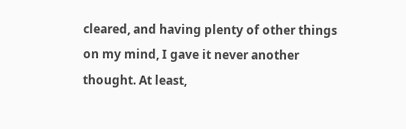cleared, and having plenty of other things on my mind, I gave it never another thought. At least,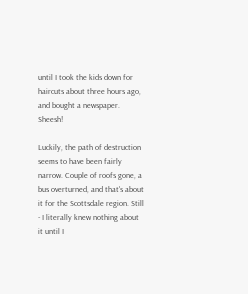until I took the kids down for haircuts about three hours ago, and bought a newspaper. Sheesh!

Luckily, the path of destruction seems to have been fairly narrow. Couple of roofs gone, a bus overturned, and that's about it for the Scottsdale region. Still - I literally knew nothing about it until I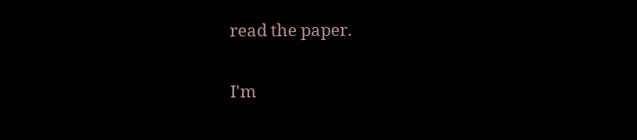read the paper.

I'm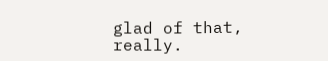glad of that, really.